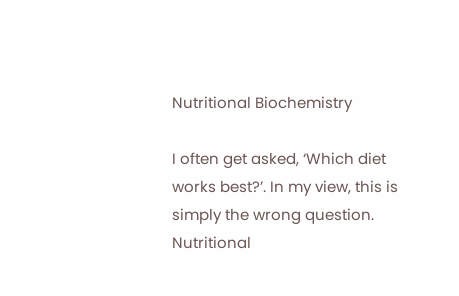Nutritional Biochemistry

I often get asked, ‘Which diet works best?’. In my view, this is simply the wrong question. Nutritional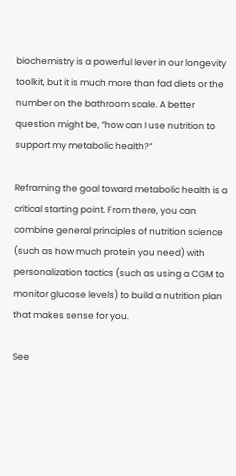biochemistry is a powerful lever in our longevity toolkit, but it is much more than fad diets or the number on the bathroom scale. A better question might be, “how can I use nutrition to support my metabolic health?”

Reframing the goal toward metabolic health is a critical starting point. From there, you can combine general principles of nutrition science (such as how much protein you need) with personalization tactics (such as using a CGM to monitor glucose levels) to build a nutrition plan that makes sense for you.

See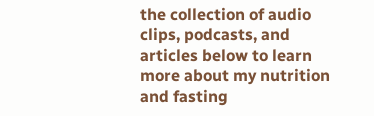the collection of audio clips, podcasts, and articles below to learn more about my nutrition and fasting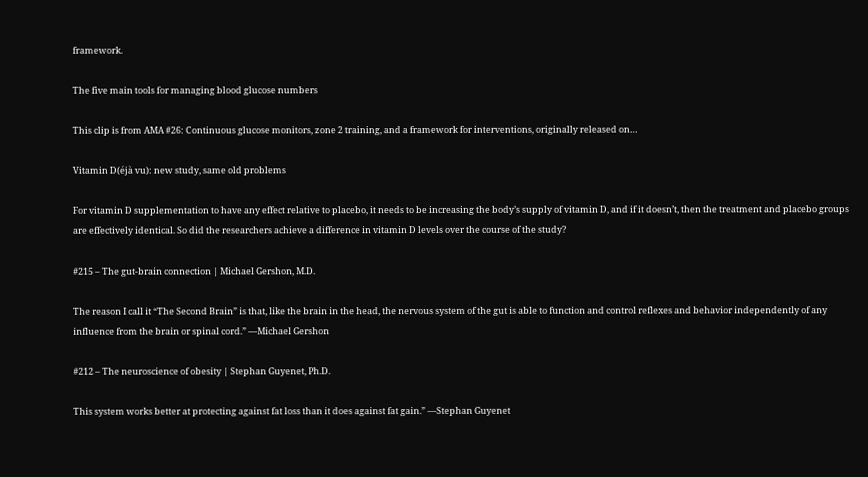framework.

The five main tools for managing blood glucose numbers

This clip is from AMA #26: Continuous glucose monitors, zone 2 training, and a framework for interventions, originally released on…

Vitamin D(éjà vu): new study, same old problems

For vitamin D supplementation to have any effect relative to placebo, it needs to be increasing the body’s supply of vitamin D, and if it doesn’t, then the treatment and placebo groups are effectively identical. So did the researchers achieve a difference in vitamin D levels over the course of the study?

#215 – The gut-brain connection | Michael Gershon, M.D.

The reason I call it “The Second Brain” is that, like the brain in the head, the nervous system of the gut is able to function and control reflexes and behavior independently of any influence from the brain or spinal cord.” —Michael Gershon

#212 – The neuroscience of obesity | Stephan Guyenet, Ph.D.

This system works better at protecting against fat loss than it does against fat gain.” —Stephan Guyenet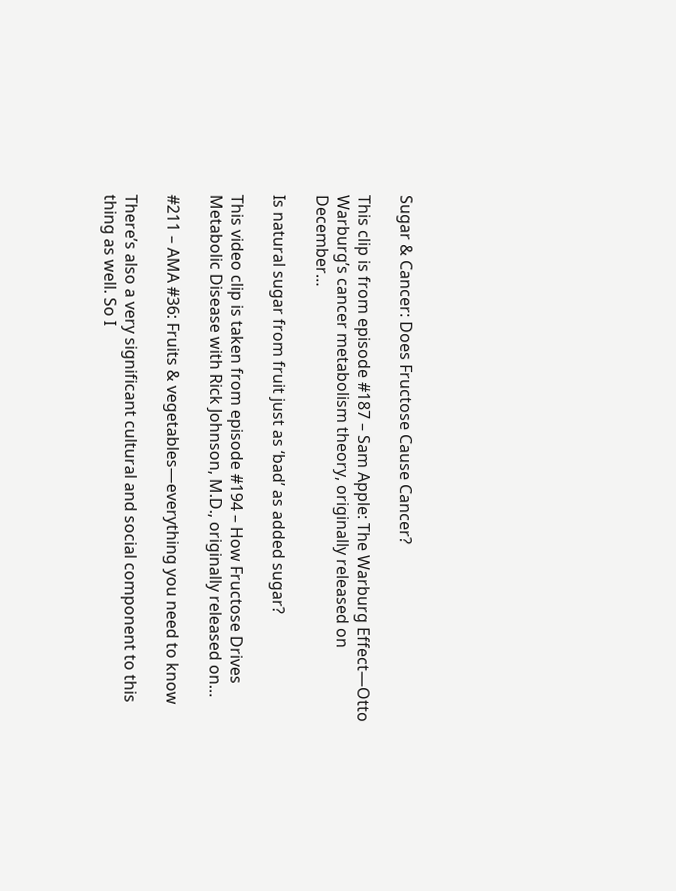Sugar & Cancer: Does Fructose Cause Cancer?

This clip is from episode #187 – Sam Apple: The Warburg Effect—Otto Warburg’s cancer metabolism theory, originally released on December…

Is natural sugar from fruit just as ‘bad’ as added sugar?

This video clip is taken from episode #194 – How Fructose Drives Metabolic Disease with Rick Johnson, M.D., originally released on…

#211 – AMA #36: Fruits & vegetables—everything you need to know

There’s also a very significant cultural and social component to this thing as well. So I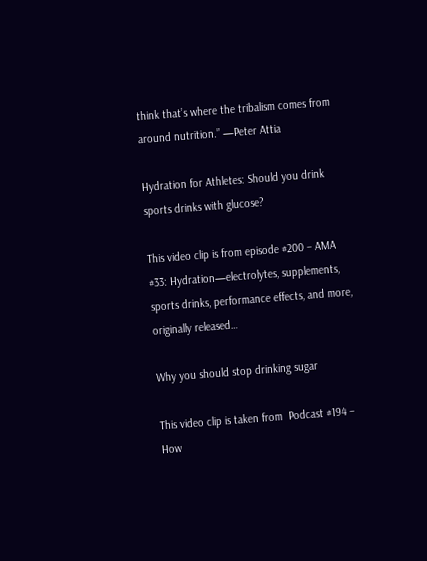think that’s where the tribalism comes from around nutrition.” —Peter Attia

Hydration for Athletes: Should you drink sports drinks with glucose?

This video clip is from episode #200 – AMA #33: Hydration—electrolytes, supplements, sports drinks, performance effects, and more, originally released…

Why you should stop drinking sugar

This video clip is taken from  Podcast #194 – How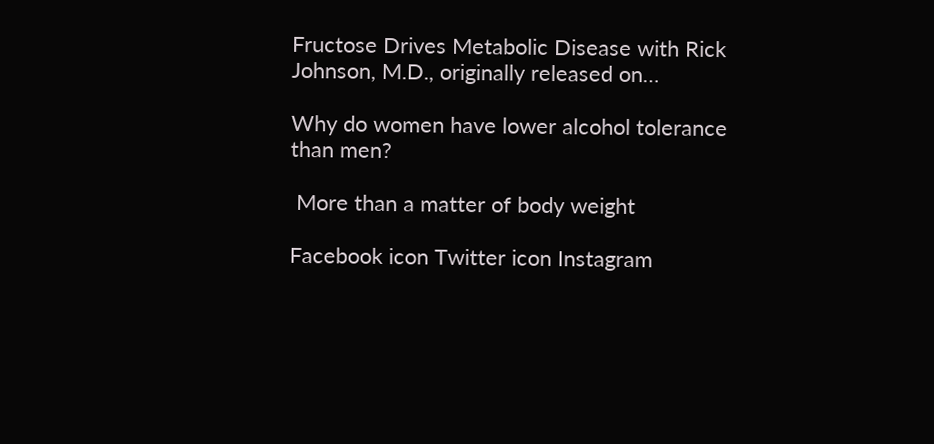Fructose Drives Metabolic Disease with Rick Johnson, M.D., originally released on…

Why do women have lower alcohol tolerance than men?

 More than a matter of body weight

Facebook icon Twitter icon Instagram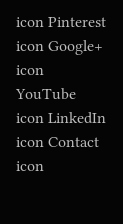icon Pinterest icon Google+ icon YouTube icon LinkedIn icon Contact icon